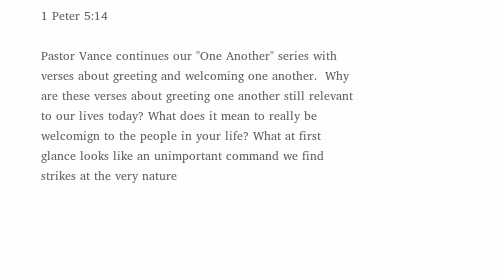1 Peter 5:14

Pastor Vance continues our "One Another" series with verses about greeting and welcoming one another.  Why are these verses about greeting one another still relevant to our lives today? What does it mean to really be welcomign to the people in your life? What at first glance looks like an unimportant command we find strikes at the very nature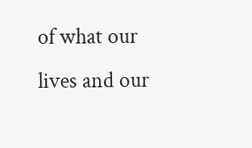of what our lives and our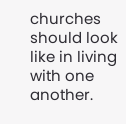churches should look like in living with one another.